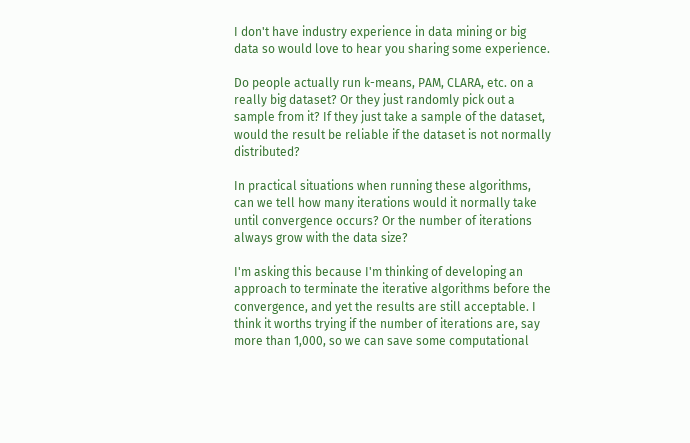I don't have industry experience in data mining or big data so would love to hear you sharing some experience.

Do people actually run k-means, PAM, CLARA, etc. on a really big dataset? Or they just randomly pick out a sample from it? If they just take a sample of the dataset, would the result be reliable if the dataset is not normally distributed?

In practical situations when running these algorithms, can we tell how many iterations would it normally take until convergence occurs? Or the number of iterations always grow with the data size?

I'm asking this because I'm thinking of developing an approach to terminate the iterative algorithms before the convergence, and yet the results are still acceptable. I think it worths trying if the number of iterations are, say more than 1,000, so we can save some computational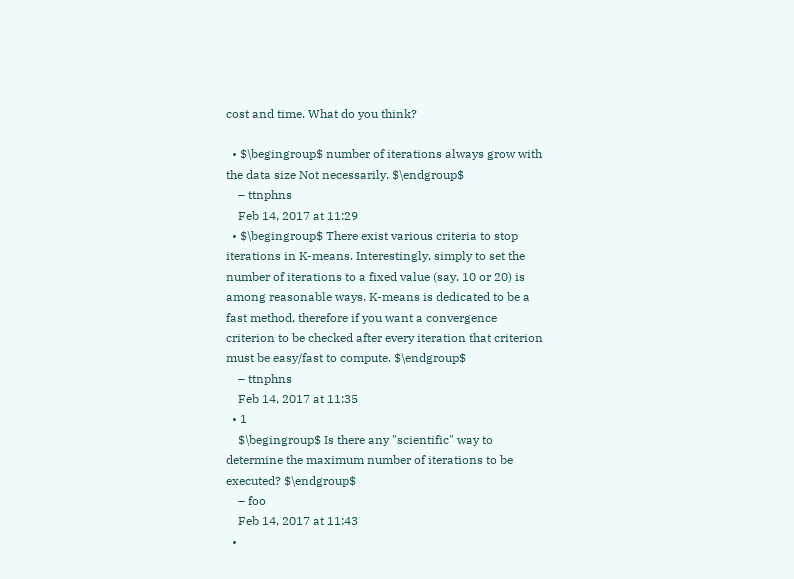cost and time. What do you think?

  • $\begingroup$ number of iterations always grow with the data size Not necessarily. $\endgroup$
    – ttnphns
    Feb 14, 2017 at 11:29
  • $\begingroup$ There exist various criteria to stop iterations in K-means. Interestingly, simply to set the number of iterations to a fixed value (say, 10 or 20) is among reasonable ways. K-means is dedicated to be a fast method, therefore if you want a convergence criterion to be checked after every iteration that criterion must be easy/fast to compute. $\endgroup$
    – ttnphns
    Feb 14, 2017 at 11:35
  • 1
    $\begingroup$ Is there any "scientific" way to determine the maximum number of iterations to be executed? $\endgroup$
    – foo
    Feb 14, 2017 at 11:43
  •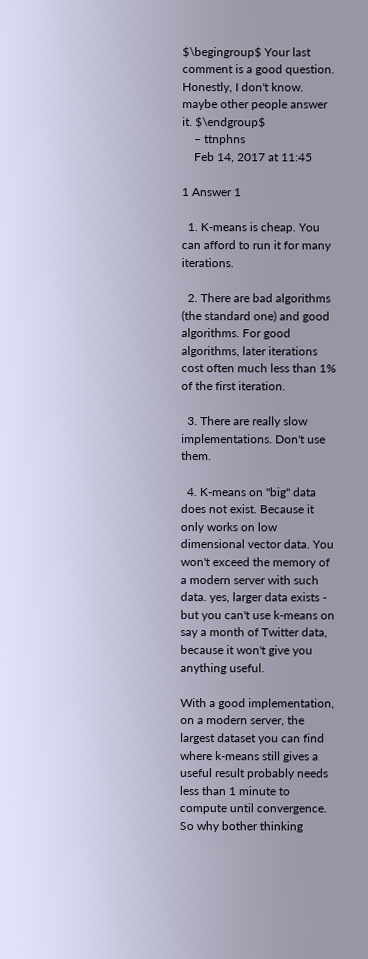$\begingroup$ Your last comment is a good question. Honestly, I don't know. maybe other people answer it. $\endgroup$
    – ttnphns
    Feb 14, 2017 at 11:45

1 Answer 1

  1. K-means is cheap. You can afford to run it for many iterations.

  2. There are bad algorithms (the standard one) and good algorithms. For good algorithms, later iterations cost often much less than 1% of the first iteration.

  3. There are really slow implementations. Don't use them.

  4. K-means on "big" data does not exist. Because it only works on low dimensional vector data. You won't exceed the memory of a modern server with such data. yes, larger data exists - but you can't use k-means on say a month of Twitter data, because it won't give you anything useful.

With a good implementation, on a modern server, the largest dataset you can find where k-means still gives a useful result probably needs less than 1 minute to compute until convergence. So why bother thinking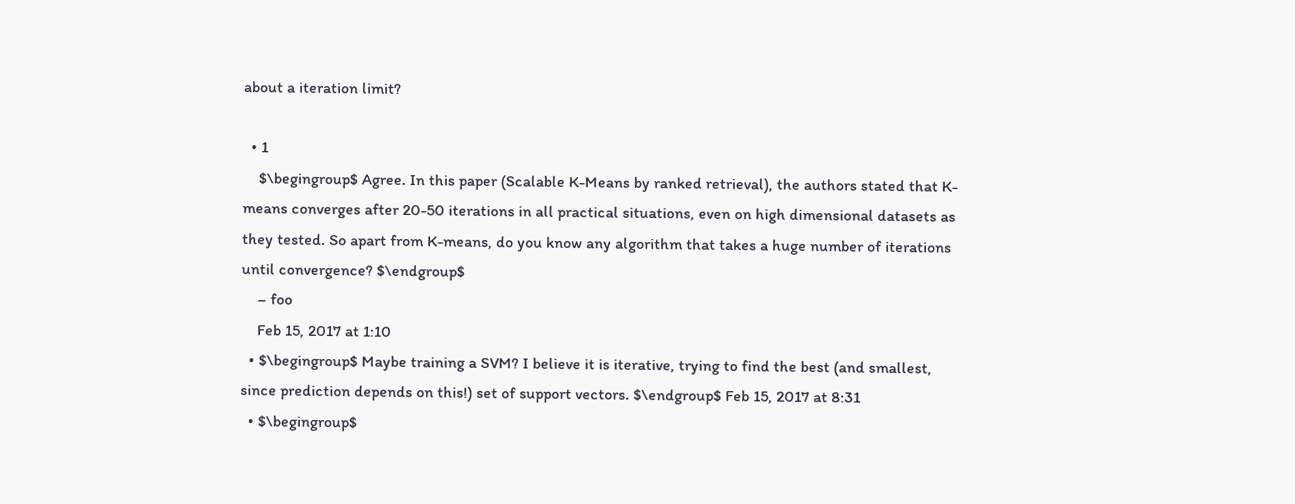about a iteration limit?

  • 1
    $\begingroup$ Agree. In this paper (Scalable K-Means by ranked retrieval), the authors stated that K-means converges after 20-50 iterations in all practical situations, even on high dimensional datasets as they tested. So apart from K-means, do you know any algorithm that takes a huge number of iterations until convergence? $\endgroup$
    – foo
    Feb 15, 2017 at 1:10
  • $\begingroup$ Maybe training a SVM? I believe it is iterative, trying to find the best (and smallest, since prediction depends on this!) set of support vectors. $\endgroup$ Feb 15, 2017 at 8:31
  • $\begingroup$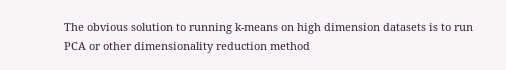The obvious solution to running k-means on high dimension datasets is to run PCA or other dimensionality reduction method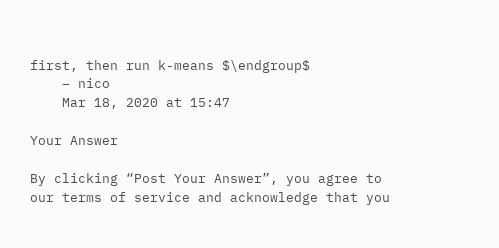first, then run k-means $\endgroup$
    – nico
    Mar 18, 2020 at 15:47

Your Answer

By clicking “Post Your Answer”, you agree to our terms of service and acknowledge that you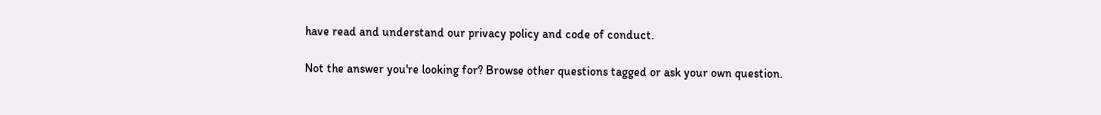have read and understand our privacy policy and code of conduct.

Not the answer you're looking for? Browse other questions tagged or ask your own question.